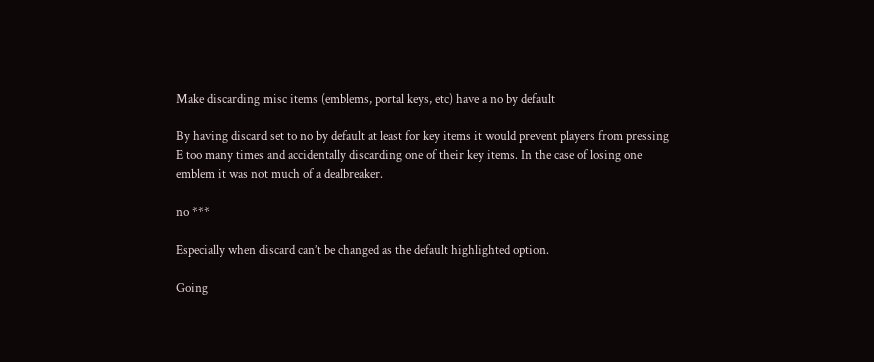Make discarding misc items (emblems, portal keys, etc) have a no by default

By having discard set to no by default at least for key items it would prevent players from pressing E too many times and accidentally discarding one of their key items. In the case of losing one emblem it was not much of a dealbreaker.

no ***

Especially when discard can’t be changed as the default highlighted option.

Going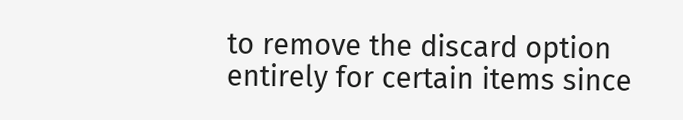to remove the discard option entirely for certain items since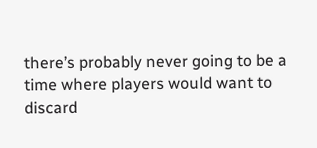there’s probably never going to be a time where players would want to discard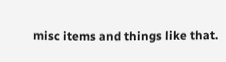misc items and things like that.